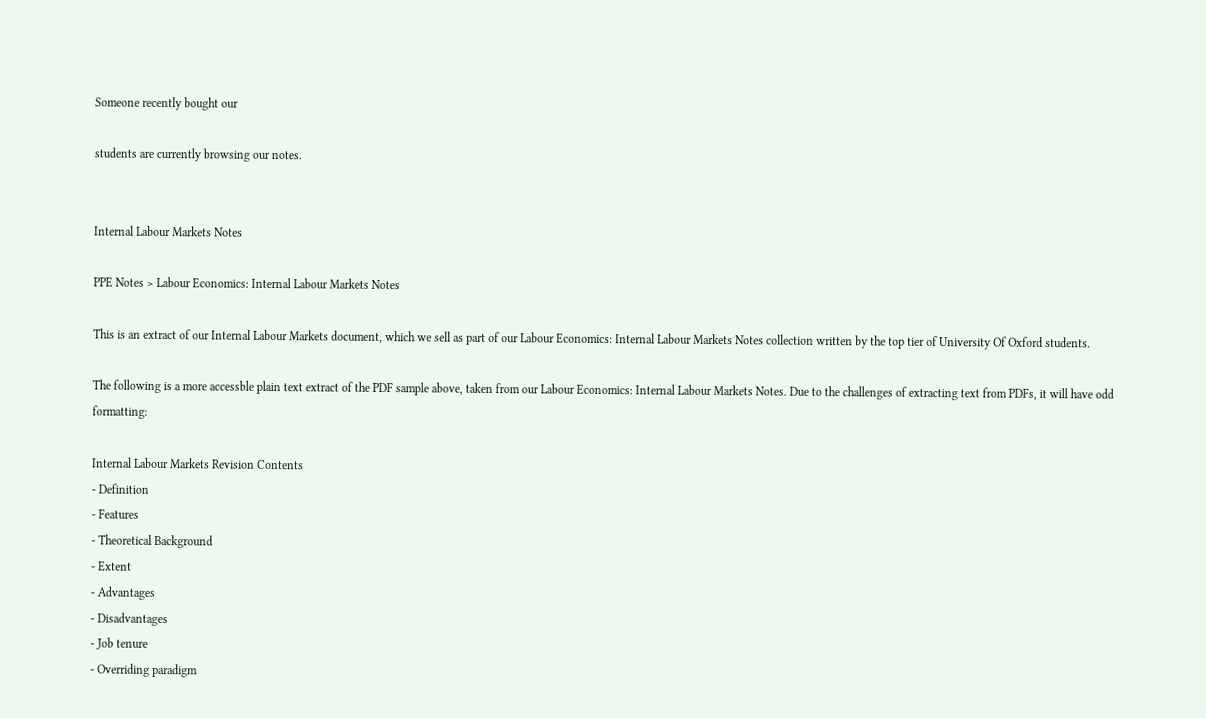Someone recently bought our

students are currently browsing our notes.


Internal Labour Markets Notes

PPE Notes > Labour Economics: Internal Labour Markets Notes

This is an extract of our Internal Labour Markets document, which we sell as part of our Labour Economics: Internal Labour Markets Notes collection written by the top tier of University Of Oxford students.

The following is a more accessble plain text extract of the PDF sample above, taken from our Labour Economics: Internal Labour Markets Notes. Due to the challenges of extracting text from PDFs, it will have odd formatting:

Internal Labour Markets Revision Contents
- Definition
- Features
- Theoretical Background
- Extent
- Advantages
- Disadvantages
- Job tenure
- Overriding paradigm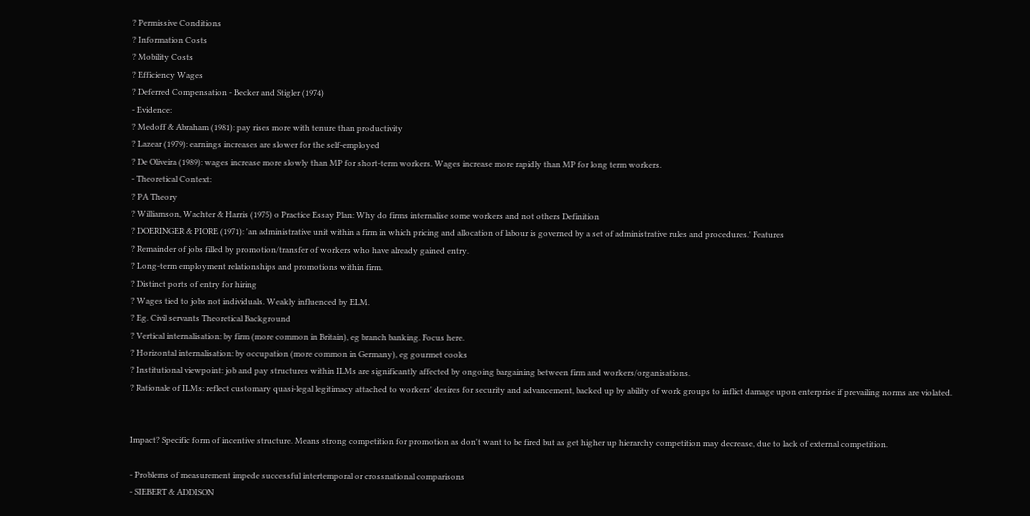? Permissive Conditions
? Information Costs
? Mobility Costs
? Efficiency Wages
? Deferred Compensation - Becker and Stigler (1974)
- Evidence:
? Medoff & Abraham (1981): pay rises more with tenure than productivity
? Lazear (1979): earnings increases are slower for the self-employed
? De Oliveira (1989): wages increase more slowly than MP for short-term workers. Wages increase more rapidly than MP for long term workers.
- Theoretical Context:
? PA Theory
? Williamson, Wachter & Harris (1975) o Practice Essay Plan: Why do firms internalise some workers and not others Definition
? DOERINGER & PIORE (1971): 'an administrative unit within a firm in which pricing and allocation of labour is governed by a set of administrative rules and procedures.' Features
? Remainder of jobs filled by promotion/transfer of workers who have already gained entry.
? Long-term employment relationships and promotions within firm.
? Distinct ports of entry for hiring
? Wages tied to jobs not individuals. Weakly influenced by ELM.
? Eg. Civil servants Theoretical Background
? Vertical internalisation: by firm (more common in Britain), eg branch banking. Focus here.
? Horizontal internalisation: by occupation (more common in Germany), eg gourmet cooks
? Institutional viewpoint: job and pay structures within ILMs are significantly affected by ongoing bargaining between firm and workers/organisations.
? Rationale of ILMs: reflect customary quasi-legal legitimacy attached to workers' desires for security and advancement, backed up by ability of work groups to inflict damage upon enterprise if prevailing norms are violated.


Impact? Specific form of incentive structure. Means strong competition for promotion as don't want to be fired but as get higher up hierarchy competition may decrease, due to lack of external competition.

- Problems of measurement impede successful intertemporal or crossnational comparisons
- SIEBERT & ADDISON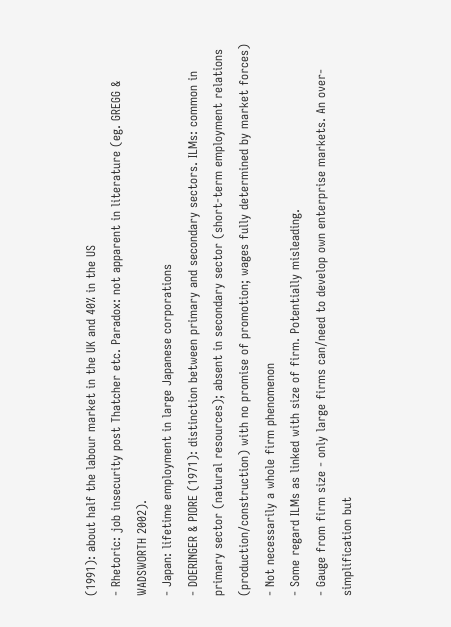(1991): about half the labour market in the UK and 40% in the US
- Rhetoric: job insecurity post Thatcher etc. Paradox: not apparent in literature (eg. GREGG & WADSWORTH 2002).
- Japan: lifetime employment in large Japanese corporations
- DOERINGER & PIORE (1971): distinction between primary and secondary sectors. ILMs: common in primary sector (natural resources); absent in secondary sector (short-term employment relations (production/construction) with no promise of promotion; wages fully determined by market forces)
- Not necessarily a whole firm phenomenon
- Some regard ILMs as linked with size of firm. Potentially misleading.
- Gauge from firm size - only large firms can/need to develop own enterprise markets. An over-simplification but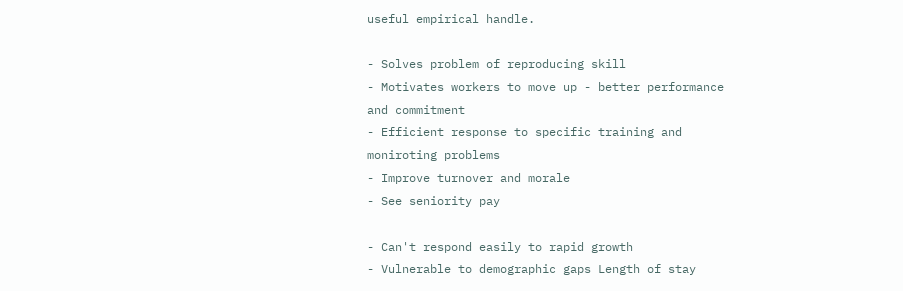useful empirical handle.

- Solves problem of reproducing skill
- Motivates workers to move up - better performance and commitment
- Efficient response to specific training and moniroting problems
- Improve turnover and morale
- See seniority pay

- Can't respond easily to rapid growth
- Vulnerable to demographic gaps Length of stay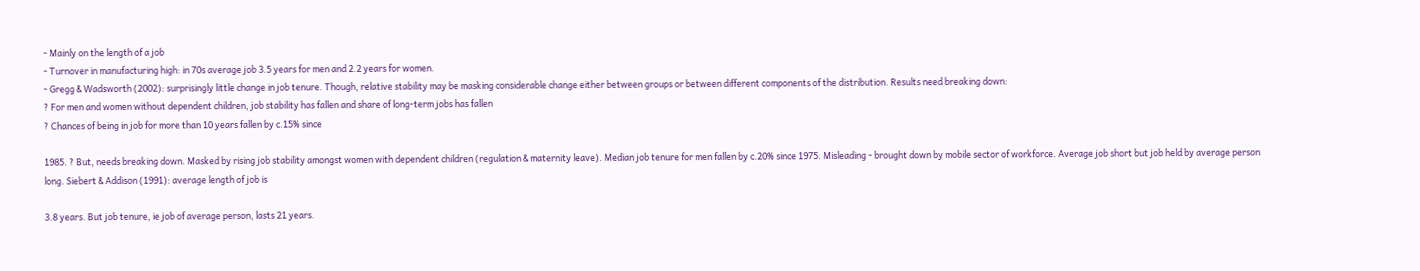- Mainly on the length of a job
- Turnover in manufacturing high: in 70s average job 3.5 years for men and 2.2 years for women.
- Gregg & Wadsworth (2002): surprisingly little change in job tenure. Though, relative stability may be masking considerable change either between groups or between different components of the distribution. Results need breaking down:
? For men and women without dependent children, job stability has fallen and share of long-term jobs has fallen
? Chances of being in job for more than 10 years fallen by c.15% since

1985. ? But, needs breaking down. Masked by rising job stability amongst women with dependent children (regulation & maternity leave). Median job tenure for men fallen by c.20% since 1975. Misleading - brought down by mobile sector of workforce. Average job short but job held by average person long. Siebert & Addison (1991): average length of job is

3.8 years. But job tenure, ie job of average person, lasts 21 years.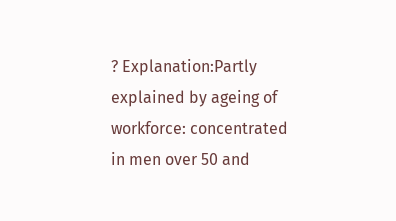? Explanation:Partly explained by ageing of workforce: concentrated in men over 50 and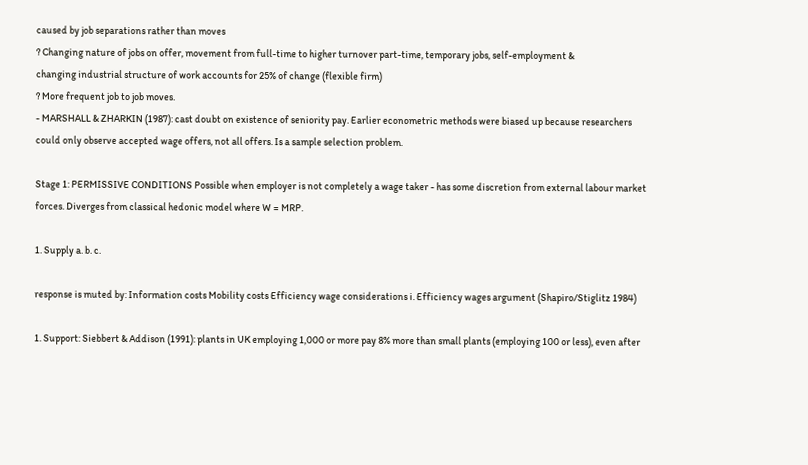caused by job separations rather than moves
? Changing nature of jobs on offer, movement from full-time to higher turnover part-time, temporary jobs, self-employment &
changing industrial structure of work accounts for 25% of change (flexible firm)
? More frequent job to job moves.
- MARSHALL & ZHARKIN (1987): cast doubt on existence of seniority pay. Earlier econometric methods were biased up because researchers could only observe accepted wage offers, not all offers. Is a sample selection problem.

Stage 1: PERMISSIVE CONDITIONS Possible when employer is not completely a wage taker - has some discretion from external labour market forces. Diverges from classical hedonic model where W = MRP.

1. Supply a. b. c.

response is muted by: Information costs Mobility costs Efficiency wage considerations i. Efficiency wages argument (Shapiro/Stiglitz 1984)

1. Support: Siebbert & Addison (1991): plants in UK employing 1,000 or more pay 8% more than small plants (employing 100 or less), even after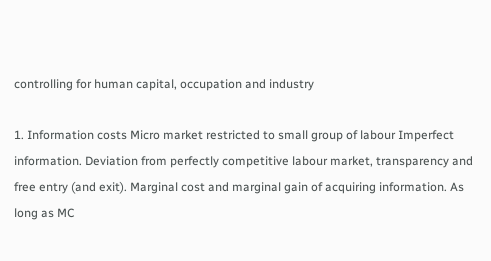controlling for human capital, occupation and industry

1. Information costs Micro market restricted to small group of labour Imperfect information. Deviation from perfectly competitive labour market, transparency and free entry (and exit). Marginal cost and marginal gain of acquiring information. As long as MC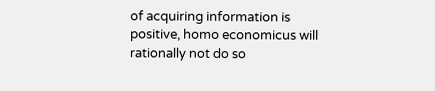of acquiring information is positive, homo economicus will rationally not do so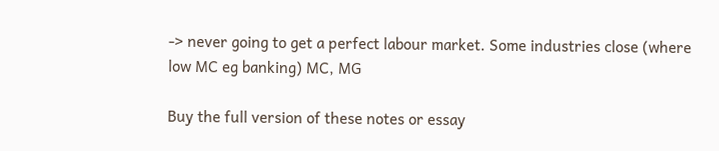-> never going to get a perfect labour market. Some industries close (where low MC eg banking) MC, MG

Buy the full version of these notes or essay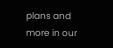plans and more in our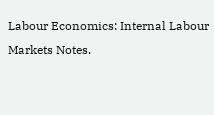Labour Economics: Internal Labour Markets Notes.